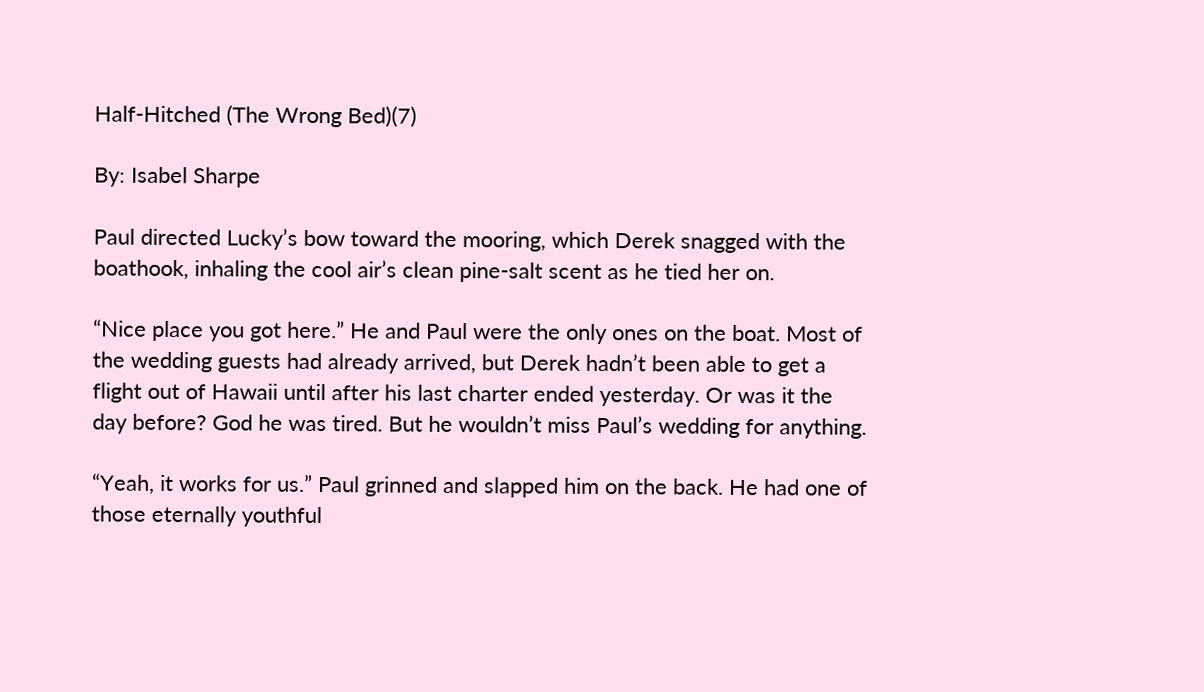Half-Hitched (The Wrong Bed)(7)

By: Isabel Sharpe

Paul directed Lucky’s bow toward the mooring, which Derek snagged with the boathook, inhaling the cool air’s clean pine-salt scent as he tied her on.

“Nice place you got here.” He and Paul were the only ones on the boat. Most of the wedding guests had already arrived, but Derek hadn’t been able to get a flight out of Hawaii until after his last charter ended yesterday. Or was it the day before? God he was tired. But he wouldn’t miss Paul’s wedding for anything.

“Yeah, it works for us.” Paul grinned and slapped him on the back. He had one of those eternally youthful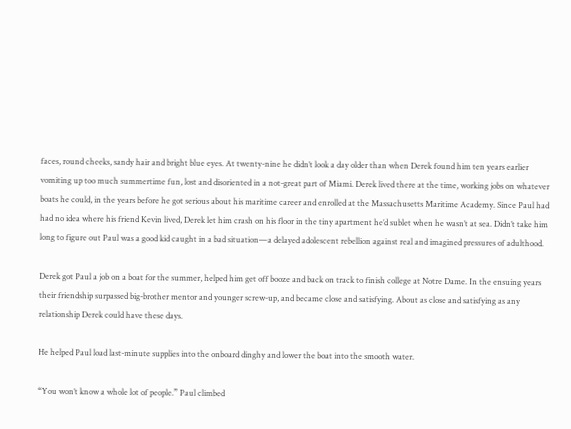faces, round cheeks, sandy hair and bright blue eyes. At twenty-nine he didn’t look a day older than when Derek found him ten years earlier vomiting up too much summertime fun, lost and disoriented in a not-great part of Miami. Derek lived there at the time, working jobs on whatever boats he could, in the years before he got serious about his maritime career and enrolled at the Massachusetts Maritime Academy. Since Paul had had no idea where his friend Kevin lived, Derek let him crash on his floor in the tiny apartment he’d sublet when he wasn’t at sea. Didn’t take him long to figure out Paul was a good kid caught in a bad situation—a delayed adolescent rebellion against real and imagined pressures of adulthood.

Derek got Paul a job on a boat for the summer, helped him get off booze and back on track to finish college at Notre Dame. In the ensuing years their friendship surpassed big-brother mentor and younger screw-up, and became close and satisfying. About as close and satisfying as any relationship Derek could have these days.

He helped Paul load last-minute supplies into the onboard dinghy and lower the boat into the smooth water.

“You won’t know a whole lot of people.” Paul climbed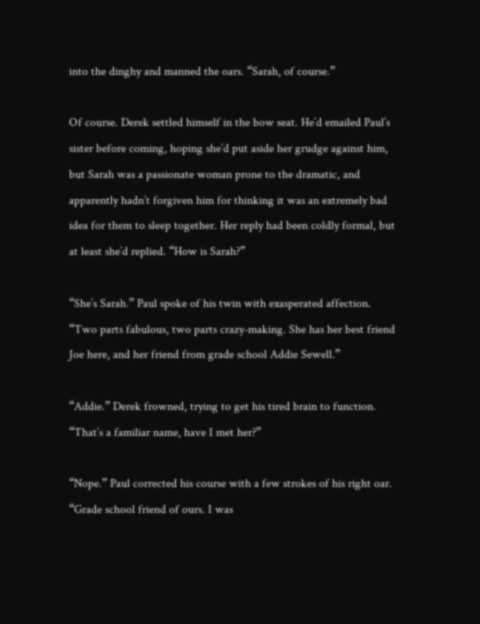into the dinghy and manned the oars. “Sarah, of course.”

Of course. Derek settled himself in the bow seat. He’d emailed Paul’s sister before coming, hoping she’d put aside her grudge against him, but Sarah was a passionate woman prone to the dramatic, and apparently hadn’t forgiven him for thinking it was an extremely bad idea for them to sleep together. Her reply had been coldly formal, but at least she’d replied. “How is Sarah?”

“She’s Sarah.” Paul spoke of his twin with exasperated affection. “Two parts fabulous, two parts crazy-making. She has her best friend Joe here, and her friend from grade school Addie Sewell.”

“Addie.” Derek frowned, trying to get his tired brain to function. “That’s a familiar name, have I met her?”

“Nope.” Paul corrected his course with a few strokes of his right oar. “Grade school friend of ours. I was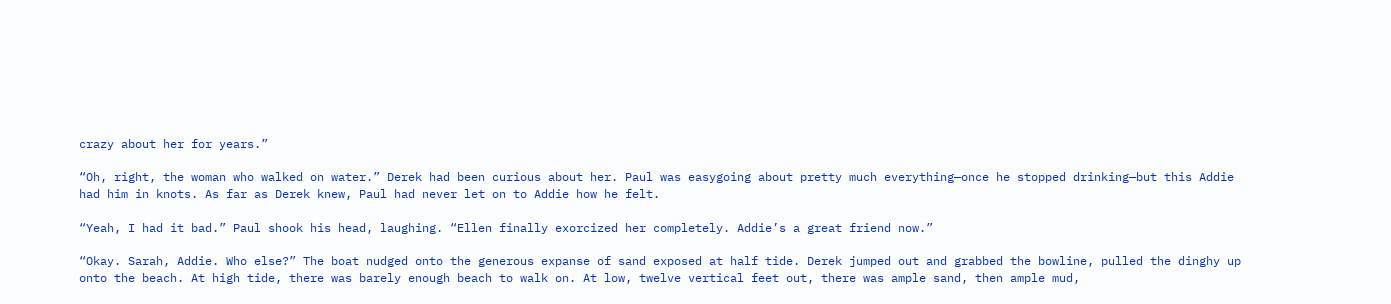crazy about her for years.”

“Oh, right, the woman who walked on water.” Derek had been curious about her. Paul was easygoing about pretty much everything—once he stopped drinking—but this Addie had him in knots. As far as Derek knew, Paul had never let on to Addie how he felt.

“Yeah, I had it bad.” Paul shook his head, laughing. “Ellen finally exorcized her completely. Addie’s a great friend now.”

“Okay. Sarah, Addie. Who else?” The boat nudged onto the generous expanse of sand exposed at half tide. Derek jumped out and grabbed the bowline, pulled the dinghy up onto the beach. At high tide, there was barely enough beach to walk on. At low, twelve vertical feet out, there was ample sand, then ample mud,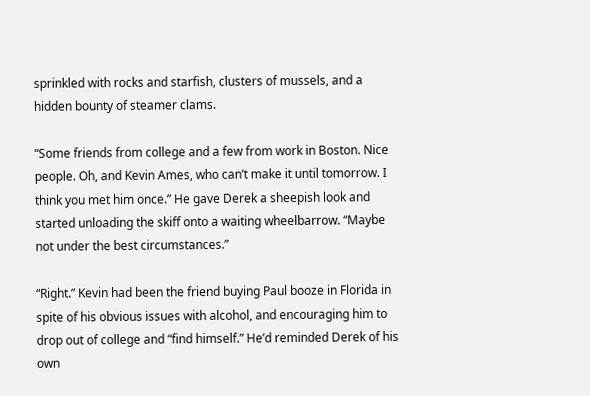sprinkled with rocks and starfish, clusters of mussels, and a hidden bounty of steamer clams.

“Some friends from college and a few from work in Boston. Nice people. Oh, and Kevin Ames, who can’t make it until tomorrow. I think you met him once.” He gave Derek a sheepish look and started unloading the skiff onto a waiting wheelbarrow. “Maybe not under the best circumstances.”

“Right.” Kevin had been the friend buying Paul booze in Florida in spite of his obvious issues with alcohol, and encouraging him to drop out of college and “find himself.” He’d reminded Derek of his own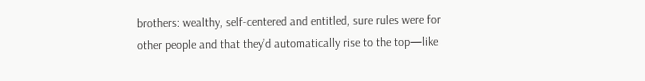brothers: wealthy, self-centered and entitled, sure rules were for other people and that they’d automatically rise to the top—like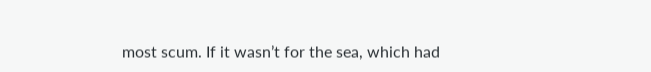most scum. If it wasn’t for the sea, which had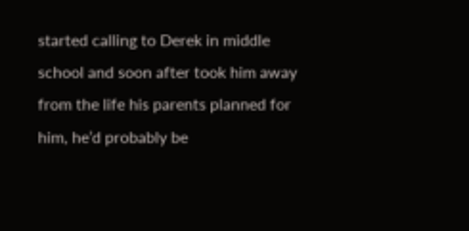started calling to Derek in middle school and soon after took him away from the life his parents planned for him, he’d probably be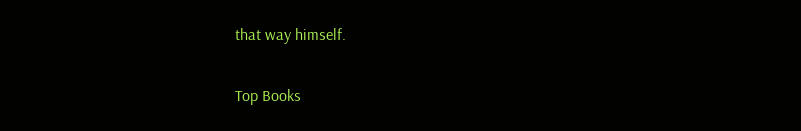that way himself.

Top Books